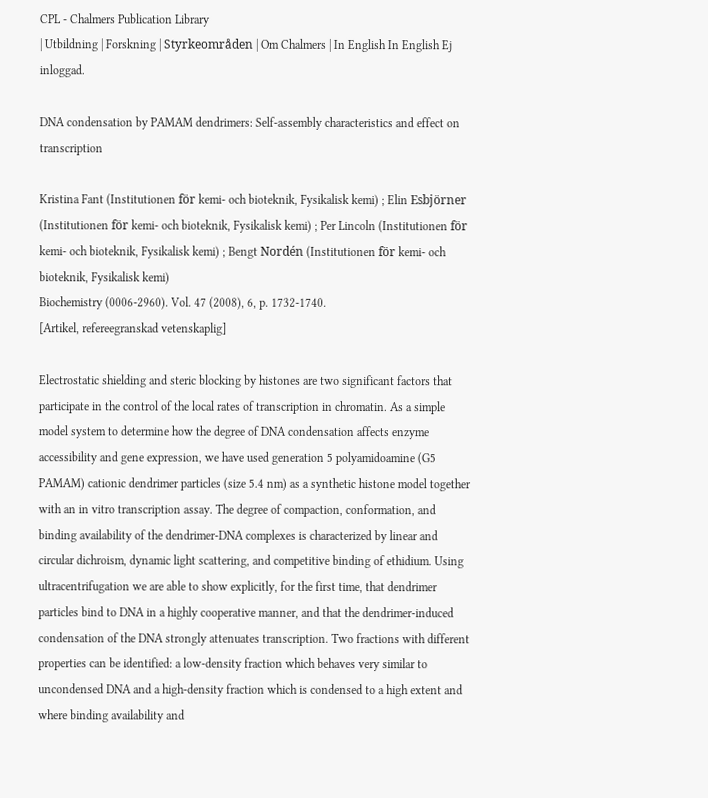CPL - Chalmers Publication Library
| Utbildning | Forskning | Styrkeområden | Om Chalmers | In English In English Ej inloggad.

DNA condensation by PAMAM dendrimers: Self-assembly characteristics and effect on transcription

Kristina Fant (Institutionen för kemi- och bioteknik, Fysikalisk kemi) ; Elin Esbjörner (Institutionen för kemi- och bioteknik, Fysikalisk kemi) ; Per Lincoln (Institutionen för kemi- och bioteknik, Fysikalisk kemi) ; Bengt Nordén (Institutionen för kemi- och bioteknik, Fysikalisk kemi)
Biochemistry (0006-2960). Vol. 47 (2008), 6, p. 1732-1740.
[Artikel, refereegranskad vetenskaplig]

Electrostatic shielding and steric blocking by histones are two significant factors that participate in the control of the local rates of transcription in chromatin. As a simple model system to determine how the degree of DNA condensation affects enzyme accessibility and gene expression, we have used generation 5 polyamidoamine (G5 PAMAM) cationic dendrimer particles (size 5.4 nm) as a synthetic histone model together with an in vitro transcription assay. The degree of compaction, conformation, and binding availability of the dendrimer-DNA complexes is characterized by linear and circular dichroism, dynamic light scattering, and competitive binding of ethidium. Using ultracentrifugation we are able to show explicitly, for the first time, that dendrimer particles bind to DNA in a highly cooperative manner, and that the dendrimer-induced condensation of the DNA strongly attenuates transcription. Two fractions with different properties can be identified: a low-density fraction which behaves very similar to uncondensed DNA and a high-density fraction which is condensed to a high extent and where binding availability and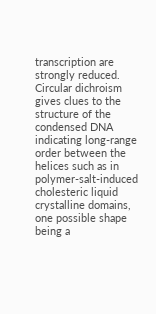transcription are strongly reduced. Circular dichroism gives clues to the structure of the condensed DNA indicating long-range order between the helices such as in polymer-salt-induced cholesteric liquid crystalline domains, one possible shape being a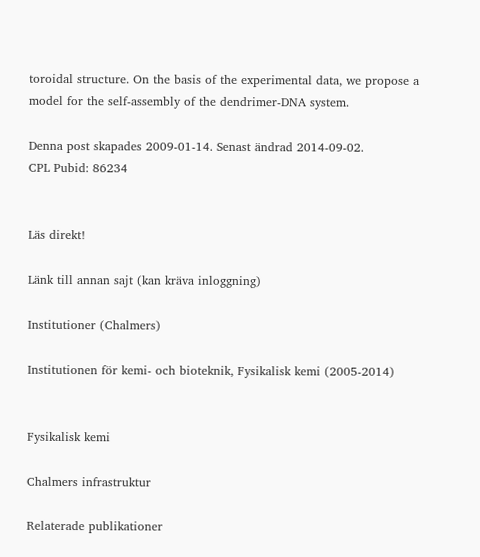toroidal structure. On the basis of the experimental data, we propose a model for the self-assembly of the dendrimer-DNA system.

Denna post skapades 2009-01-14. Senast ändrad 2014-09-02.
CPL Pubid: 86234


Läs direkt!

Länk till annan sajt (kan kräva inloggning)

Institutioner (Chalmers)

Institutionen för kemi- och bioteknik, Fysikalisk kemi (2005-2014)


Fysikalisk kemi

Chalmers infrastruktur

Relaterade publikationer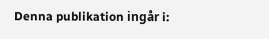Denna publikation ingår i: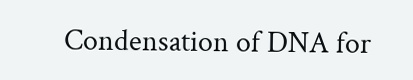Condensation of DNA for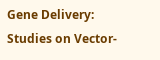Gene Delivery: Studies on Vector-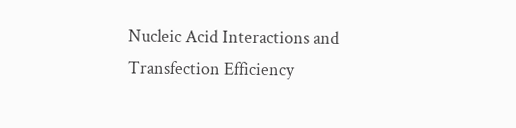Nucleic Acid Interactions and Transfection Efficiency